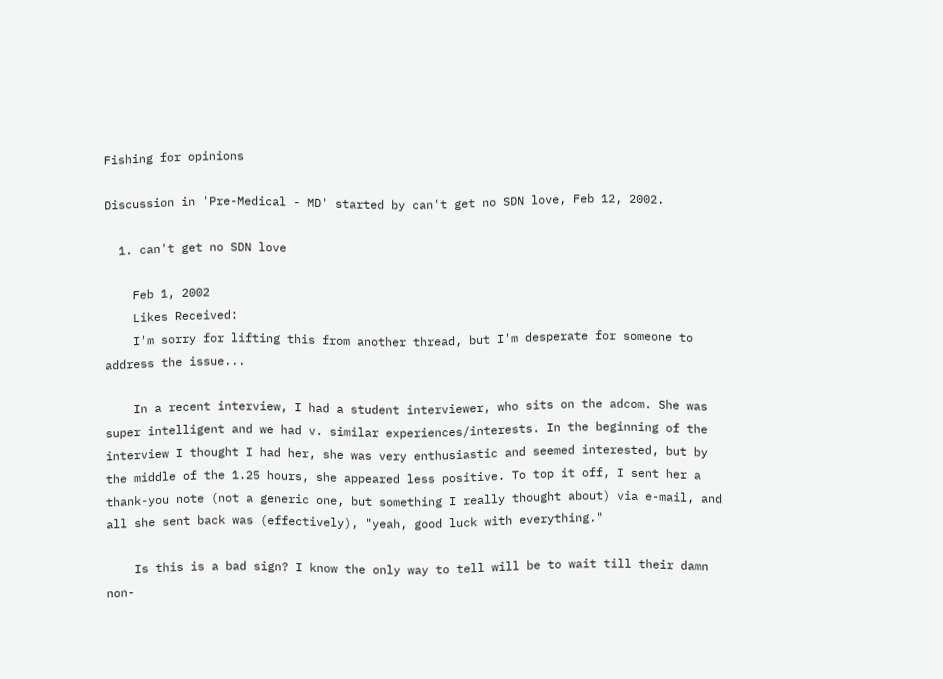Fishing for opinions

Discussion in 'Pre-Medical - MD' started by can't get no SDN love, Feb 12, 2002.

  1. can't get no SDN love

    Feb 1, 2002
    Likes Received:
    I'm sorry for lifting this from another thread, but I'm desperate for someone to address the issue...

    In a recent interview, I had a student interviewer, who sits on the adcom. She was super intelligent and we had v. similar experiences/interests. In the beginning of the interview I thought I had her, she was very enthusiastic and seemed interested, but by the middle of the 1.25 hours, she appeared less positive. To top it off, I sent her a thank-you note (not a generic one, but something I really thought about) via e-mail, and all she sent back was (effectively), "yeah, good luck with everything."

    Is this is a bad sign? I know the only way to tell will be to wait till their damn non-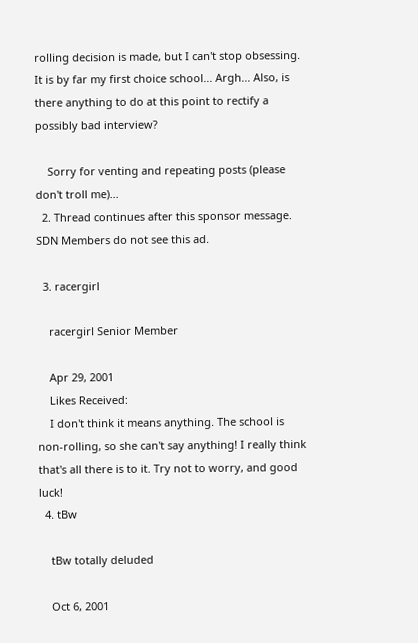rolling decision is made, but I can't stop obsessing. It is by far my first choice school... Argh... Also, is there anything to do at this point to rectify a possibly bad interview?

    Sorry for venting and repeating posts (please don't troll me)...
  2. Thread continues after this sponsor message. SDN Members do not see this ad.

  3. racergirl

    racergirl Senior Member

    Apr 29, 2001
    Likes Received:
    I don't think it means anything. The school is non-rolling, so she can't say anything! I really think that's all there is to it. Try not to worry, and good luck!
  4. tBw

    tBw totally deluded

    Oct 6, 2001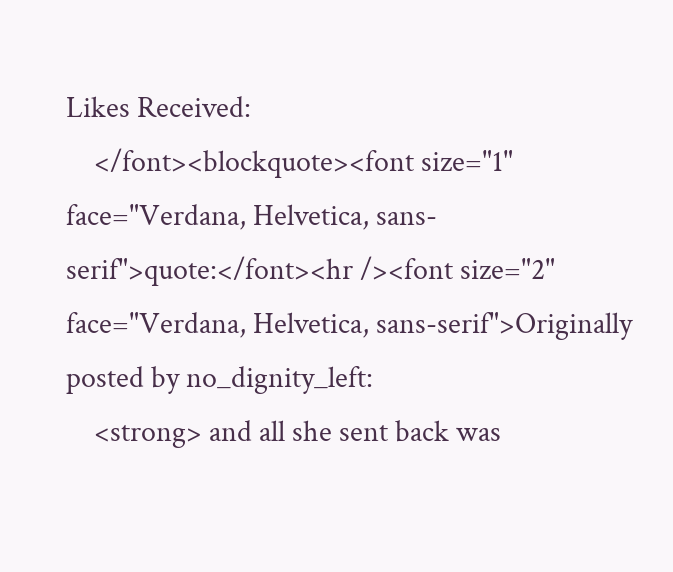Likes Received:
    </font><blockquote><font size="1" face="Verdana, Helvetica, sans-serif">quote:</font><hr /><font size="2" face="Verdana, Helvetica, sans-serif">Originally posted by no_dignity_left:
    <strong> and all she sent back was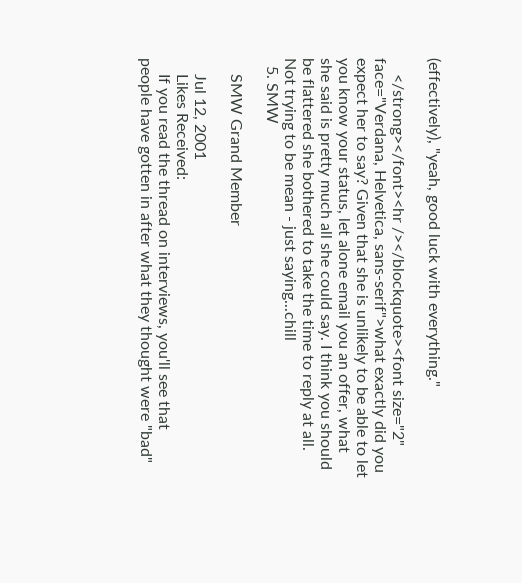(effectively), "yeah, good luck with everything."

    </strong></font><hr /></blockquote><font size="2" face="Verdana, Helvetica, sans-serif">what exactly did you expect her to say? Given that she is unlikely to be able to let you know your status, let alone email you an offer, what she said is pretty much all she could say. I think you should be flattered she bothered to take the time to reply at all. Not trying to be mean - just saying...chill
  5. SMW

    SMW Grand Member

    Jul 12, 2001
    Likes Received:
    If you read the thread on interviews, you'll see that people have gotten in after what they thought were "bad"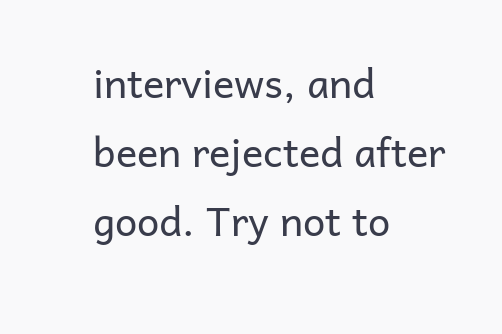interviews, and been rejected after good. Try not to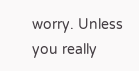worry. Unless you really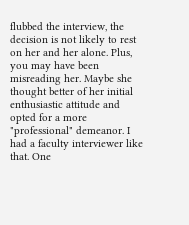flubbed the interview, the decision is not likely to rest on her and her alone. Plus, you may have been misreading her. Maybe she thought better of her initial enthusiastic attitude and opted for a more "professional" demeanor. I had a faculty interviewer like that. One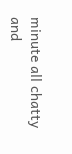minute all chatty and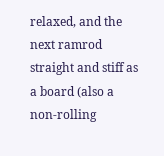relaxed, and the next ramrod straight and stiff as a board (also a non-rolling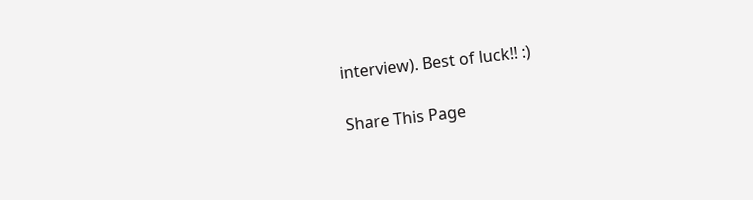interview). Best of luck!! :)

Share This Page